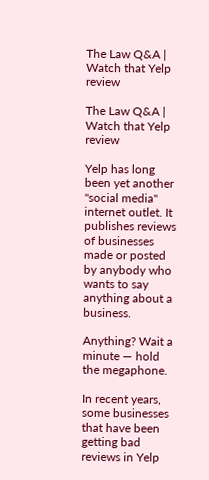The Law Q&A | Watch that Yelp review

The Law Q&A | Watch that Yelp review

Yelp has long been yet another "social media" internet outlet. It publishes reviews of businesses made or posted by anybody who wants to say anything about a business.

Anything? Wait a minute — hold the megaphone.

In recent years, some businesses that have been getting bad reviews in Yelp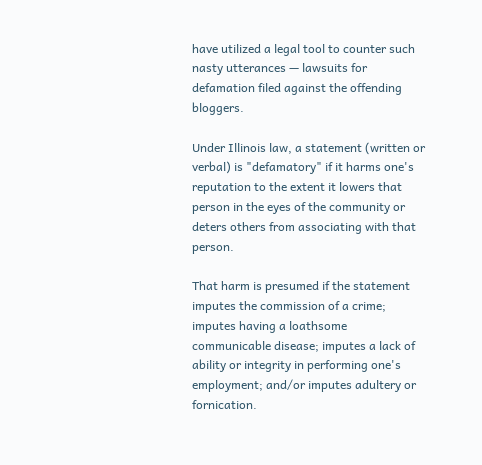have utilized a legal tool to counter such nasty utterances — lawsuits for defamation filed against the offending bloggers.

Under Illinois law, a statement (written or verbal) is "defamatory" if it harms one's reputation to the extent it lowers that person in the eyes of the community or deters others from associating with that person.

That harm is presumed if the statement imputes the commission of a crime; imputes having a loathsome communicable disease; imputes a lack of ability or integrity in performing one's employment; and/or imputes adultery or fornication.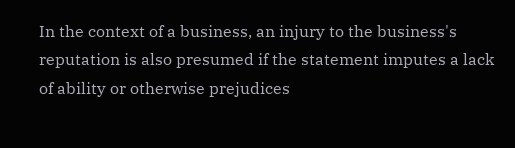In the context of a business, an injury to the business's reputation is also presumed if the statement imputes a lack of ability or otherwise prejudices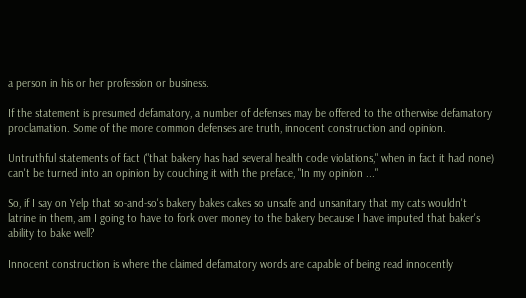a person in his or her profession or business.

If the statement is presumed defamatory, a number of defenses may be offered to the otherwise defamatory proclamation. Some of the more common defenses are truth, innocent construction and opinion.

Untruthful statements of fact ("that bakery has had several health code violations," when in fact it had none) can't be turned into an opinion by couching it with the preface, "In my opinion ..."

So, if I say on Yelp that so-and-so's bakery bakes cakes so unsafe and unsanitary that my cats wouldn't latrine in them, am I going to have to fork over money to the bakery because I have imputed that baker's ability to bake well?

Innocent construction is where the claimed defamatory words are capable of being read innocently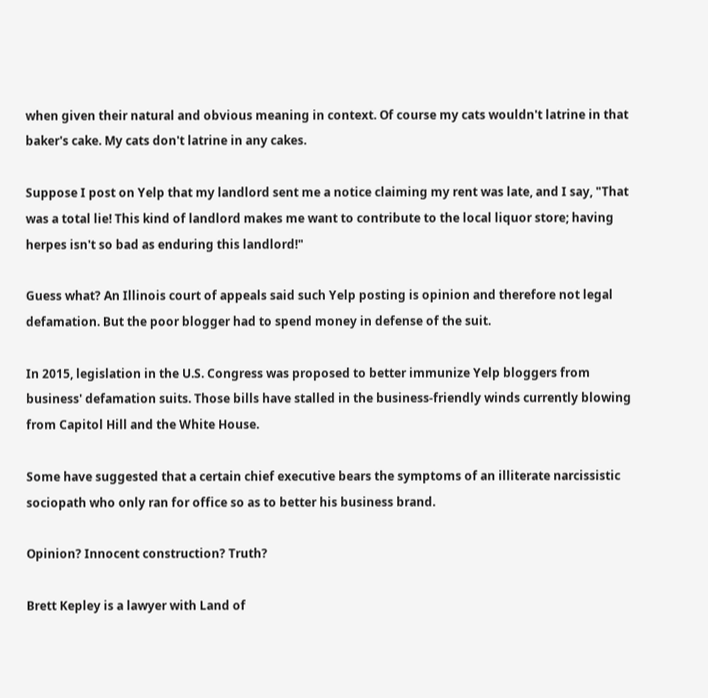when given their natural and obvious meaning in context. Of course my cats wouldn't latrine in that baker's cake. My cats don't latrine in any cakes.

Suppose I post on Yelp that my landlord sent me a notice claiming my rent was late, and I say, "That was a total lie! This kind of landlord makes me want to contribute to the local liquor store; having herpes isn't so bad as enduring this landlord!"

Guess what? An Illinois court of appeals said such Yelp posting is opinion and therefore not legal defamation. But the poor blogger had to spend money in defense of the suit.

In 2015, legislation in the U.S. Congress was proposed to better immunize Yelp bloggers from business' defamation suits. Those bills have stalled in the business-friendly winds currently blowing from Capitol Hill and the White House.

Some have suggested that a certain chief executive bears the symptoms of an illiterate narcissistic sociopath who only ran for office so as to better his business brand.

Opinion? Innocent construction? Truth?

Brett Kepley is a lawyer with Land of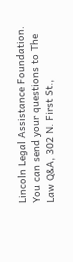Lincoln Legal Assistance Foundation. You can send your questions to The Law Q&A, 302 N. First St.,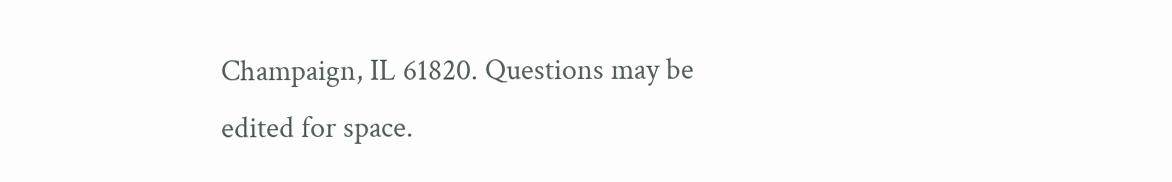Champaign, IL 61820. Questions may be edited for space.